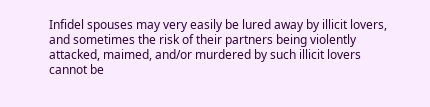Infidel spouses may very easily be lured away by illicit lovers, and sometimes the risk of their partners being violently attacked, maimed, and/or murdered by such illicit lovers cannot be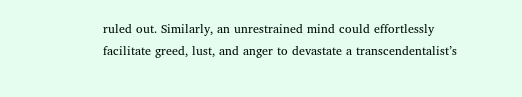ruled out. Similarly, an unrestrained mind could effortlessly facilitate greed, lust, and anger to devastate a transcendentalist’s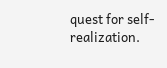quest for self-realization.